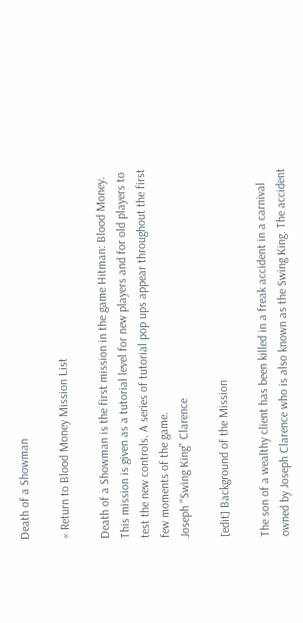Death of a Showman

« Return to Blood Money Mission List

Death of a Showman is the first mission in the game Hitman: Blood Money. This mission is given as a tutorial level for new players and for old players to test the new controls. A series of tutorial pop ups appear throughout the first few moments of the game.
Joseph "Swing King" Clarence

[edit] Background of the Mission

The son of a wealthy client has been killed in a freak accident in a carnival owned by Joseph Clarence who is also known as the Swing King. The accident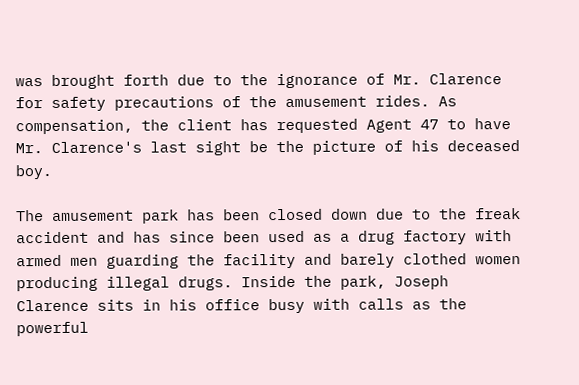was brought forth due to the ignorance of Mr. Clarence for safety precautions of the amusement rides. As compensation, the client has requested Agent 47 to have Mr. Clarence's last sight be the picture of his deceased boy.

The amusement park has been closed down due to the freak accident and has since been used as a drug factory with armed men guarding the facility and barely clothed women producing illegal drugs. Inside the park, Joseph Clarence sits in his office busy with calls as the powerful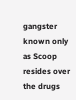gangster known only as Scoop resides over the drugs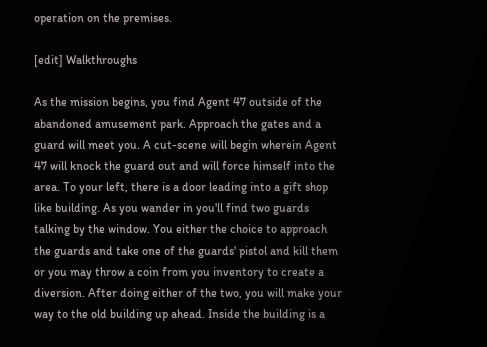operation on the premises.

[edit] Walkthroughs

As the mission begins, you find Agent 47 outside of the abandoned amusement park. Approach the gates and a guard will meet you. A cut-scene will begin wherein Agent 47 will knock the guard out and will force himself into the area. To your left, there is a door leading into a gift shop like building. As you wander in you'll find two guards talking by the window. You either the choice to approach the guards and take one of the guards' pistol and kill them or you may throw a coin from you inventory to create a diversion. After doing either of the two, you will make your way to the old building up ahead. Inside the building is a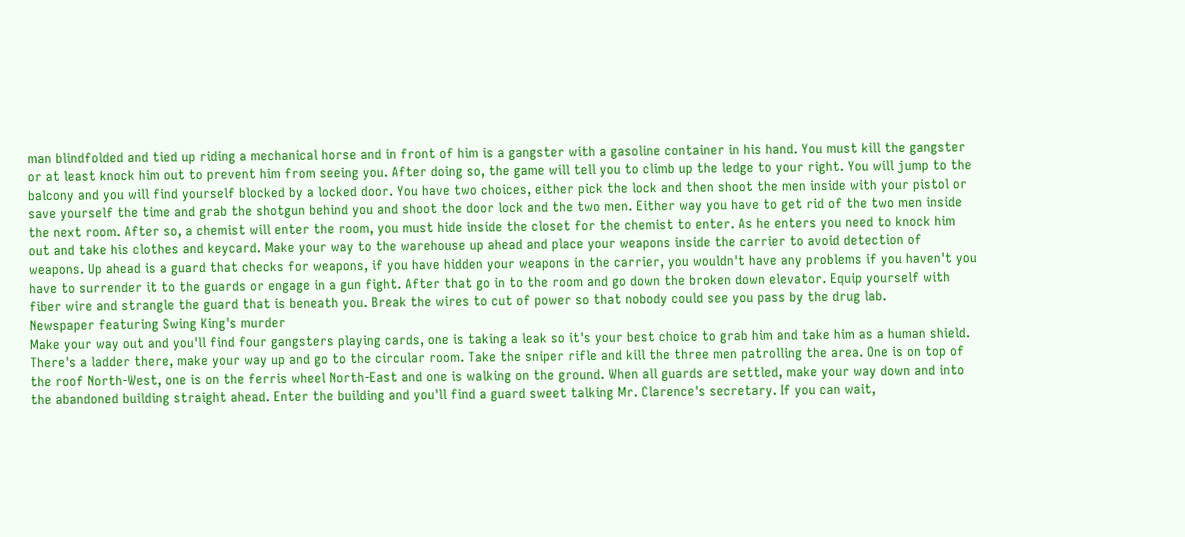man blindfolded and tied up riding a mechanical horse and in front of him is a gangster with a gasoline container in his hand. You must kill the gangster or at least knock him out to prevent him from seeing you. After doing so, the game will tell you to climb up the ledge to your right. You will jump to the balcony and you will find yourself blocked by a locked door. You have two choices, either pick the lock and then shoot the men inside with your pistol or save yourself the time and grab the shotgun behind you and shoot the door lock and the two men. Either way you have to get rid of the two men inside the next room. After so, a chemist will enter the room, you must hide inside the closet for the chemist to enter. As he enters you need to knock him out and take his clothes and keycard. Make your way to the warehouse up ahead and place your weapons inside the carrier to avoid detection of weapons. Up ahead is a guard that checks for weapons, if you have hidden your weapons in the carrier, you wouldn't have any problems if you haven't you have to surrender it to the guards or engage in a gun fight. After that go in to the room and go down the broken down elevator. Equip yourself with fiber wire and strangle the guard that is beneath you. Break the wires to cut of power so that nobody could see you pass by the drug lab.
Newspaper featuring Swing King's murder
Make your way out and you'll find four gangsters playing cards, one is taking a leak so it's your best choice to grab him and take him as a human shield. There's a ladder there, make your way up and go to the circular room. Take the sniper rifle and kill the three men patrolling the area. One is on top of the roof North-West, one is on the ferris wheel North-East and one is walking on the ground. When all guards are settled, make your way down and into the abandoned building straight ahead. Enter the building and you'll find a guard sweet talking Mr. Clarence's secretary. If you can wait,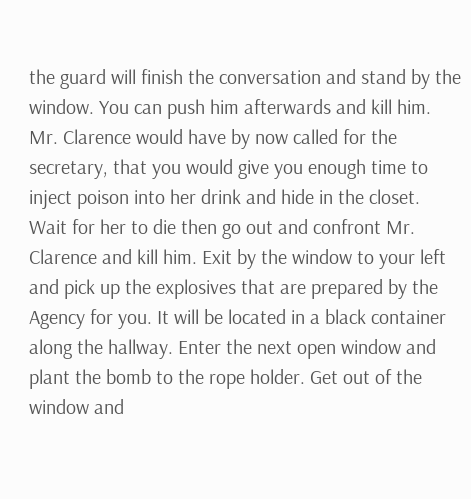the guard will finish the conversation and stand by the window. You can push him afterwards and kill him. Mr. Clarence would have by now called for the secretary, that you would give you enough time to inject poison into her drink and hide in the closet. Wait for her to die then go out and confront Mr. Clarence and kill him. Exit by the window to your left and pick up the explosives that are prepared by the Agency for you. It will be located in a black container along the hallway. Enter the next open window and plant the bomb to the rope holder. Get out of the window and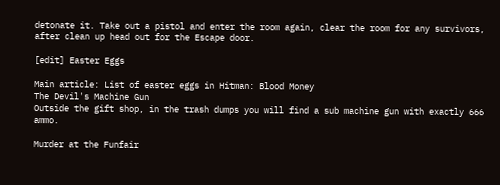detonate it. Take out a pistol and enter the room again, clear the room for any survivors, after clean up head out for the Escape door.

[edit] Easter Eggs

Main article: List of easter eggs in Hitman: Blood Money
The Devil's Machine Gun
Outside the gift shop, in the trash dumps you will find a sub machine gun with exactly 666 ammo.

Murder at the Funfair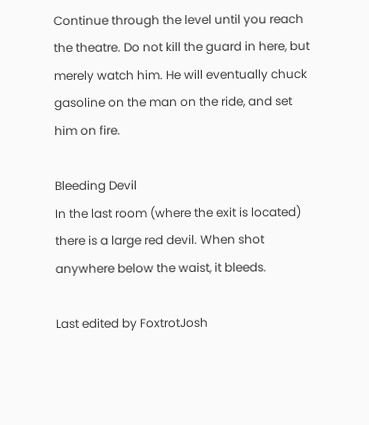Continue through the level until you reach the theatre. Do not kill the guard in here, but merely watch him. He will eventually chuck gasoline on the man on the ride, and set him on fire.

Bleeding Devil
In the last room (where the exit is located) there is a large red devil. When shot anywhere below the waist, it bleeds.

Last edited by FoxtrotJosh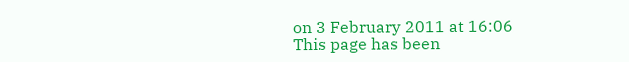on 3 February 2011 at 16:06
This page has been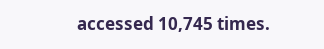accessed 10,745 times.